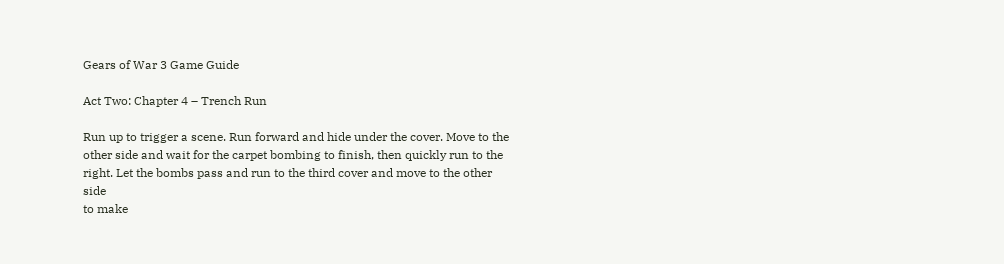Gears of War 3 Game Guide

Act Two: Chapter 4 – Trench Run

Run up to trigger a scene. Run forward and hide under the cover. Move to the
other side and wait for the carpet bombing to finish, then quickly run to the
right. Let the bombs pass and run to the third cover and move to the other side
to make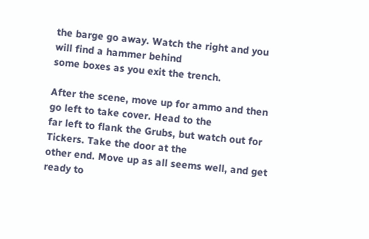the barge go away. Watch the right and you will find a hammer behind
some boxes as you exit the trench.

After the scene, move up for ammo and then go left to take cover. Head to the
far left to flank the Grubs, but watch out for Tickers. Take the door at the
other end. Move up as all seems well, and get ready to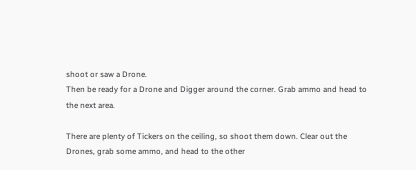shoot or saw a Drone.
Then be ready for a Drone and Digger around the corner. Grab ammo and head to
the next area.

There are plenty of Tickers on the ceiling, so shoot them down. Clear out the
Drones, grab some ammo, and head to the other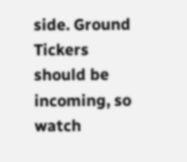side. Ground Tickers should be
incoming, so watch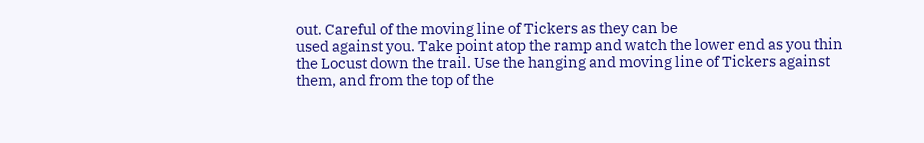out. Careful of the moving line of Tickers as they can be
used against you. Take point atop the ramp and watch the lower end as you thin
the Locust down the trail. Use the hanging and moving line of Tickers against
them, and from the top of the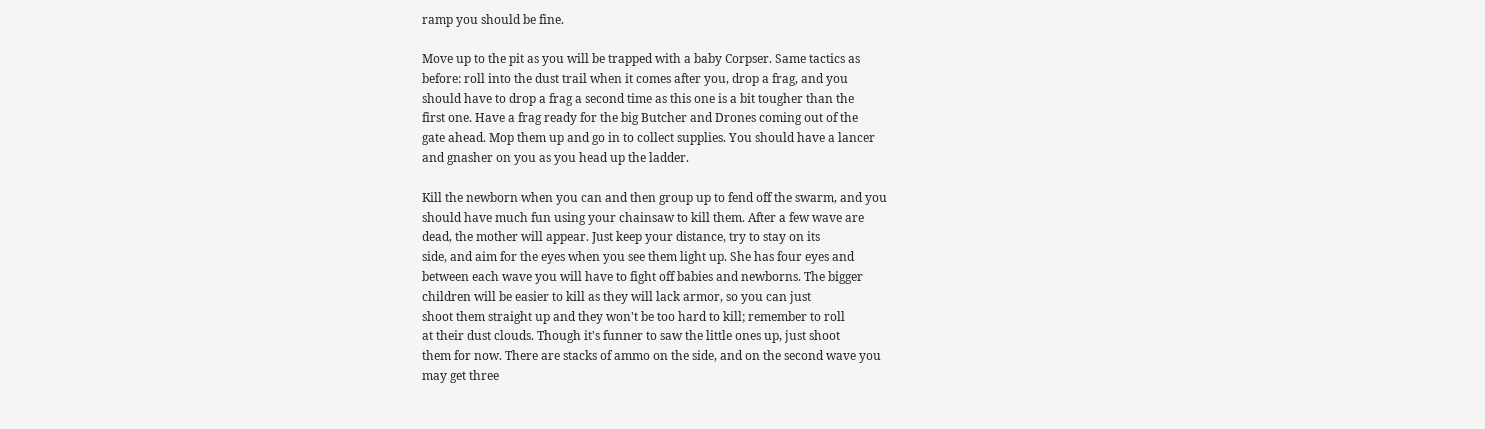ramp you should be fine.

Move up to the pit as you will be trapped with a baby Corpser. Same tactics as
before: roll into the dust trail when it comes after you, drop a frag, and you
should have to drop a frag a second time as this one is a bit tougher than the
first one. Have a frag ready for the big Butcher and Drones coming out of the
gate ahead. Mop them up and go in to collect supplies. You should have a lancer
and gnasher on you as you head up the ladder.

Kill the newborn when you can and then group up to fend off the swarm, and you
should have much fun using your chainsaw to kill them. After a few wave are
dead, the mother will appear. Just keep your distance, try to stay on its
side, and aim for the eyes when you see them light up. She has four eyes and
between each wave you will have to fight off babies and newborns. The bigger
children will be easier to kill as they will lack armor, so you can just
shoot them straight up and they won't be too hard to kill; remember to roll
at their dust clouds. Though it's funner to saw the little ones up, just shoot
them for now. There are stacks of ammo on the side, and on the second wave you
may get three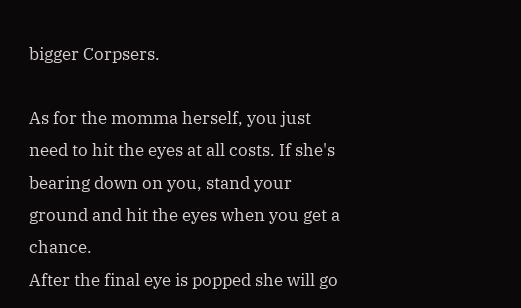bigger Corpsers.

As for the momma herself, you just need to hit the eyes at all costs. If she's
bearing down on you, stand your ground and hit the eyes when you get a chance.
After the final eye is popped she will go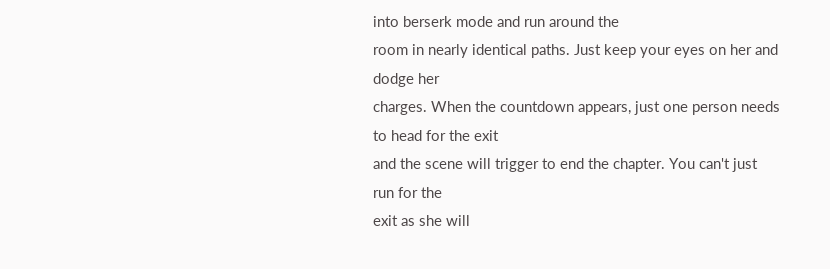into berserk mode and run around the
room in nearly identical paths. Just keep your eyes on her and dodge her
charges. When the countdown appears, just one person needs to head for the exit
and the scene will trigger to end the chapter. You can't just run for the
exit as she will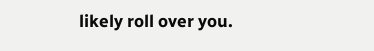likely roll over you.